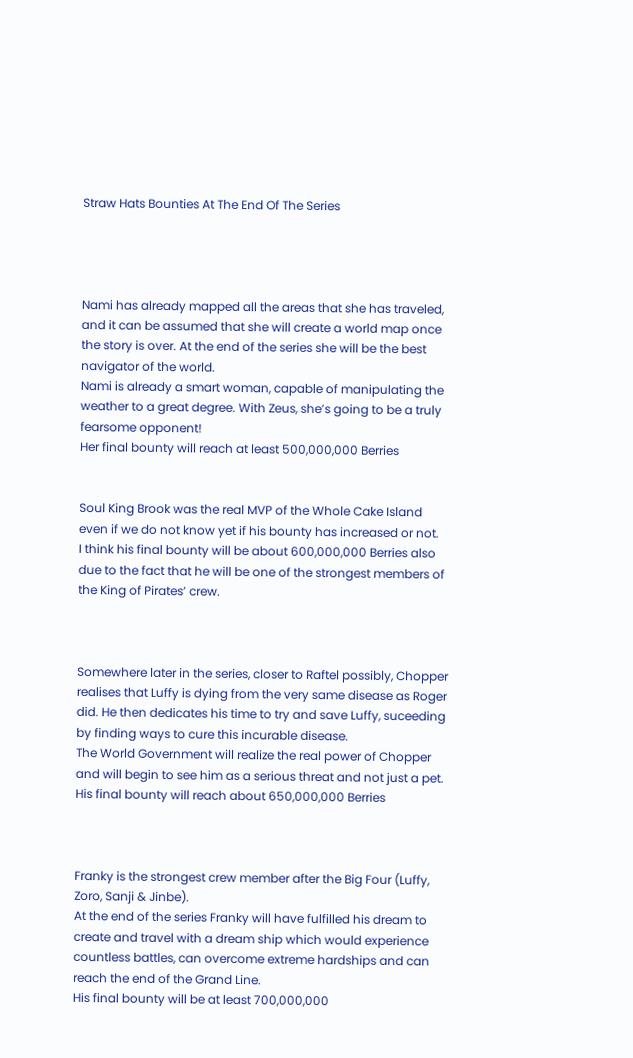Straw Hats Bounties At The End Of The Series




Nami has already mapped all the areas that she has traveled, and it can be assumed that she will create a world map once the story is over. At the end of the series she will be the best navigator of the world.
Nami is already a smart woman, capable of manipulating the weather to a great degree. With Zeus, she’s going to be a truly fearsome opponent!
Her final bounty will reach at least 500,000,000 Berries


Soul King Brook was the real MVP of the Whole Cake Island even if we do not know yet if his bounty has increased or not.
I think his final bounty will be about 600,000,000 Berries also due to the fact that he will be one of the strongest members of the King of Pirates’ crew.



Somewhere later in the series, closer to Raftel possibly, Chopper realises that Luffy is dying from the very same disease as Roger did. He then dedicates his time to try and save Luffy, suceeding by finding ways to cure this incurable disease.
The World Government will realize the real power of Chopper and will begin to see him as a serious threat and not just a pet.
His final bounty will reach about 650,000,000 Berries



Franky is the strongest crew member after the Big Four (Luffy, Zoro, Sanji & Jinbe).
At the end of the series Franky will have fulfilled his dream to create and travel with a dream ship which would experience countless battles, can overcome extreme hardships and can reach the end of the Grand Line.
His final bounty will be at least 700,000,000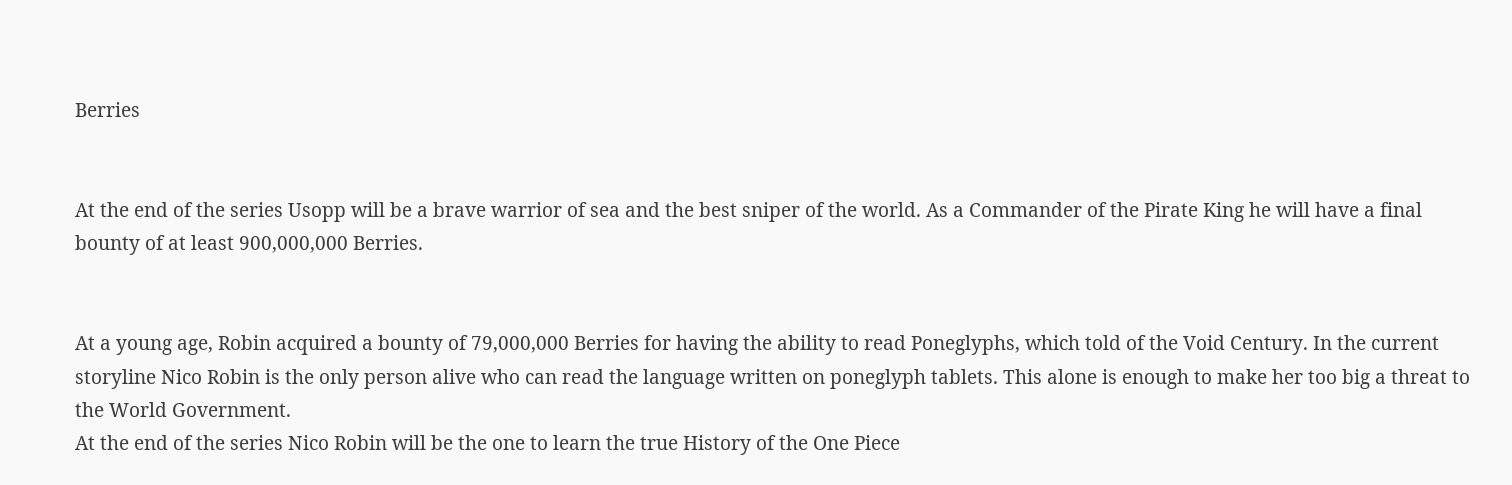Berries


At the end of the series Usopp will be a brave warrior of sea and the best sniper of the world. As a Commander of the Pirate King he will have a final bounty of at least 900,000,000 Berries.


At a young age, Robin acquired a bounty of 79,000,000 Berries for having the ability to read Poneglyphs, which told of the Void Century. In the current storyline Nico Robin is the only person alive who can read the language written on poneglyph tablets. This alone is enough to make her too big a threat to the World Government.
At the end of the series Nico Robin will be the one to learn the true History of the One Piece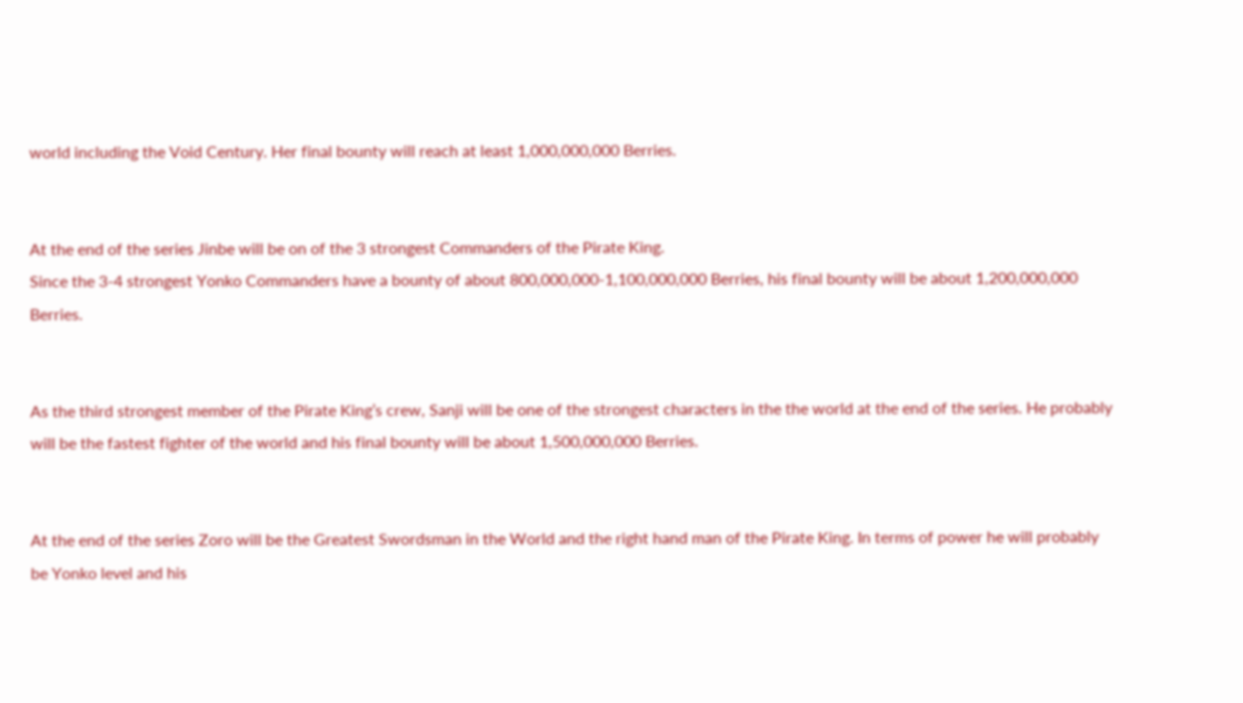world including the Void Century. Her final bounty will reach at least 1,000,000,000 Berries.


At the end of the series Jinbe will be on of the 3 strongest Commanders of the Pirate King.
Since the 3-4 strongest Yonko Commanders have a bounty of about 800,000,000-1,100,000,000 Berries, his final bounty will be about 1,200,000,000 Berries.


As the third strongest member of the Pirate King’s crew, Sanji will be one of the strongest characters in the the world at the end of the series. He probably will be the fastest fighter of the world and his final bounty will be about 1,500,000,000 Berries.


At the end of the series Zoro will be the Greatest Swordsman in the World and the right hand man of the Pirate King. In terms of power he will probably be Yonko level and his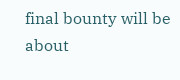final bounty will be about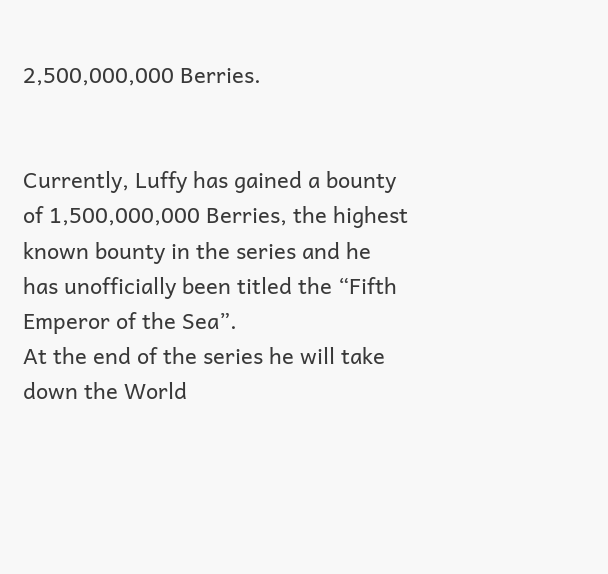2,500,000,000 Berries.


Currently, Luffy has gained a bounty of 1,500,000,000 Berries, the highest known bounty in the series and he has unofficially been titled the “Fifth Emperor of the Sea”.
At the end of the series he will take down the World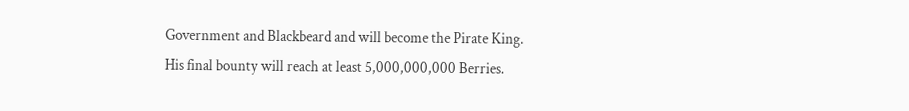Government and Blackbeard and will become the Pirate King.
His final bounty will reach at least 5,000,000,000 Berries.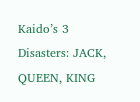Kaido’s 3 Disasters: JACK, QUEEN, KING